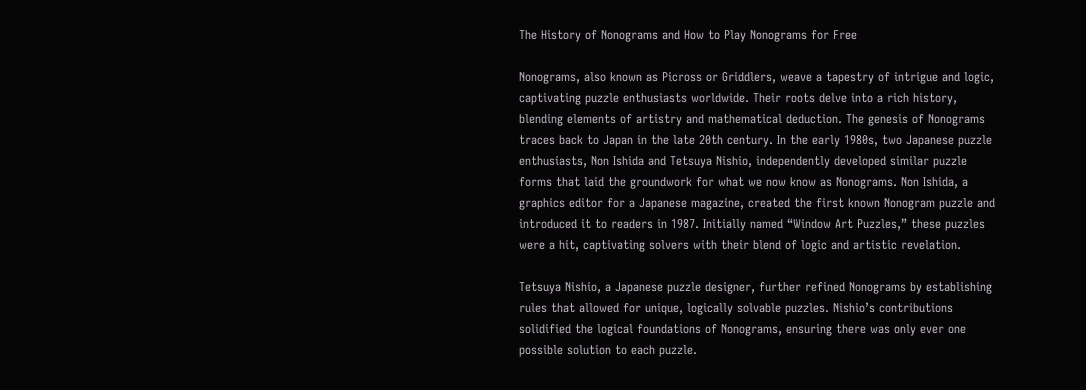The History of Nonograms and How to Play Nonograms for Free

Nonograms, also known as Picross or Griddlers, weave a tapestry of intrigue and logic, captivating puzzle enthusiasts worldwide. Their roots delve into a rich history, blending elements of artistry and mathematical deduction. The genesis of Nonograms traces back to Japan in the late 20th century. In the early 1980s, two Japanese puzzle enthusiasts, Non Ishida and Tetsuya Nishio, independently developed similar puzzle forms that laid the groundwork for what we now know as Nonograms. Non Ishida, a graphics editor for a Japanese magazine, created the first known Nonogram puzzle and introduced it to readers in 1987. Initially named “Window Art Puzzles,” these puzzles were a hit, captivating solvers with their blend of logic and artistic revelation.

Tetsuya Nishio, a Japanese puzzle designer, further refined Nonograms by establishing rules that allowed for unique, logically solvable puzzles. Nishio’s contributions solidified the logical foundations of Nonograms, ensuring there was only ever one possible solution to each puzzle.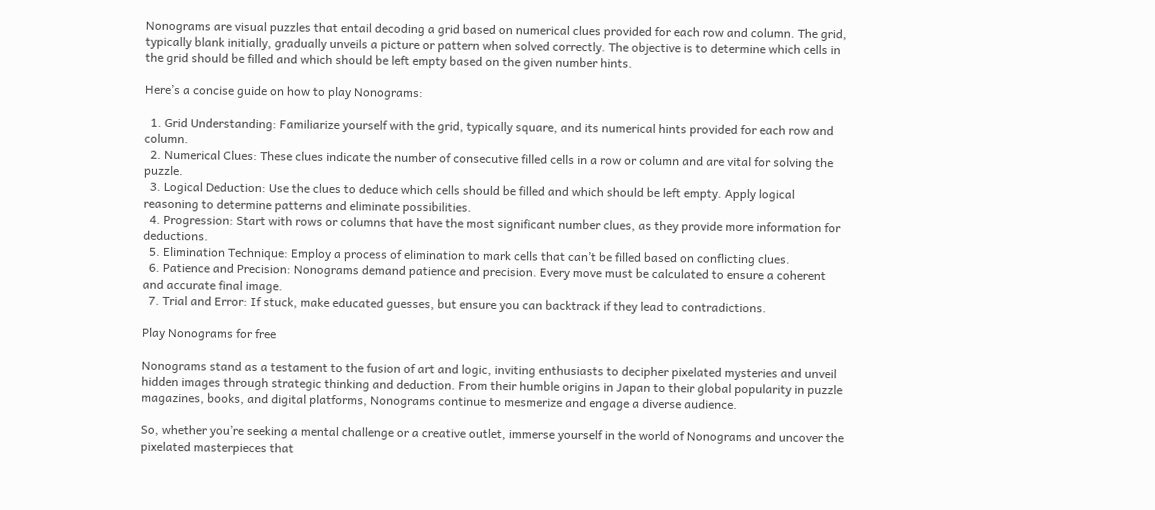Nonograms are visual puzzles that entail decoding a grid based on numerical clues provided for each row and column. The grid, typically blank initially, gradually unveils a picture or pattern when solved correctly. The objective is to determine which cells in the grid should be filled and which should be left empty based on the given number hints.

Here’s a concise guide on how to play Nonograms:

  1. Grid Understanding: Familiarize yourself with the grid, typically square, and its numerical hints provided for each row and column.
  2. Numerical Clues: These clues indicate the number of consecutive filled cells in a row or column and are vital for solving the puzzle.
  3. Logical Deduction: Use the clues to deduce which cells should be filled and which should be left empty. Apply logical reasoning to determine patterns and eliminate possibilities.
  4. Progression: Start with rows or columns that have the most significant number clues, as they provide more information for deductions.
  5. Elimination Technique: Employ a process of elimination to mark cells that can’t be filled based on conflicting clues.
  6. Patience and Precision: Nonograms demand patience and precision. Every move must be calculated to ensure a coherent and accurate final image.
  7. Trial and Error: If stuck, make educated guesses, but ensure you can backtrack if they lead to contradictions.

Play Nonograms for free

Nonograms stand as a testament to the fusion of art and logic, inviting enthusiasts to decipher pixelated mysteries and unveil hidden images through strategic thinking and deduction. From their humble origins in Japan to their global popularity in puzzle magazines, books, and digital platforms, Nonograms continue to mesmerize and engage a diverse audience.

So, whether you’re seeking a mental challenge or a creative outlet, immerse yourself in the world of Nonograms and uncover the pixelated masterpieces that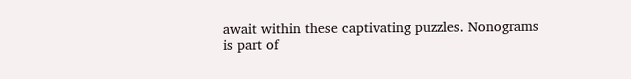await within these captivating puzzles. Nonograms is part of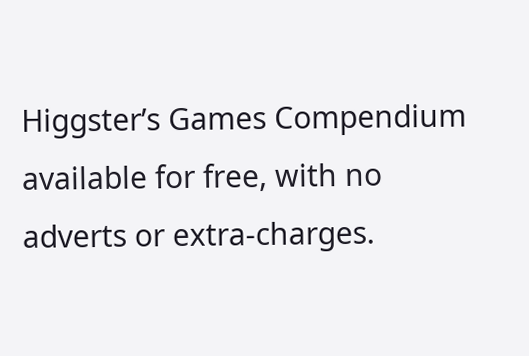Higgster’s Games Compendium available for free, with no adverts or extra-charges.